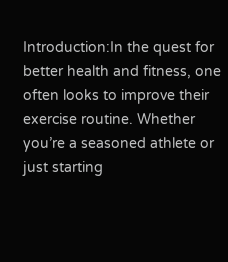Introduction:In the quest for better health and fitness, one often looks to improve their exercise routine. Whether you’re a seasoned athlete or just starting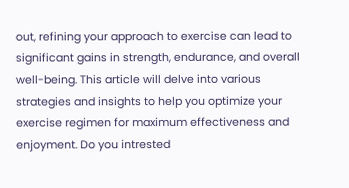out, refining your approach to exercise can lead to significant gains in strength, endurance, and overall well-being. This article will delve into various strategies and insights to help you optimize your exercise regimen for maximum effectiveness and enjoyment. Do you intrested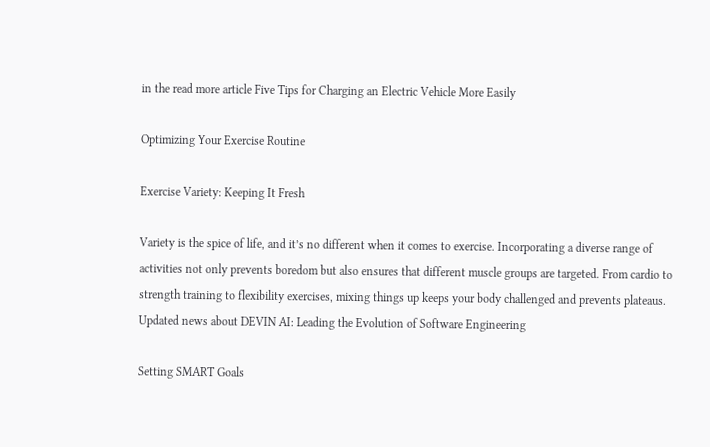in the read more article Five Tips for Charging an Electric Vehicle More Easily

Optimizing Your Exercise Routine

Exercise Variety: Keeping It Fresh

Variety is the spice of life, and it’s no different when it comes to exercise. Incorporating a diverse range of activities not only prevents boredom but also ensures that different muscle groups are targeted. From cardio to strength training to flexibility exercises, mixing things up keeps your body challenged and prevents plateaus. Updated news about DEVIN AI: Leading the Evolution of Software Engineering

Setting SMART Goals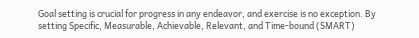Goal setting is crucial for progress in any endeavor, and exercise is no exception. By setting Specific, Measurable, Achievable, Relevant, and Time-bound (SMART)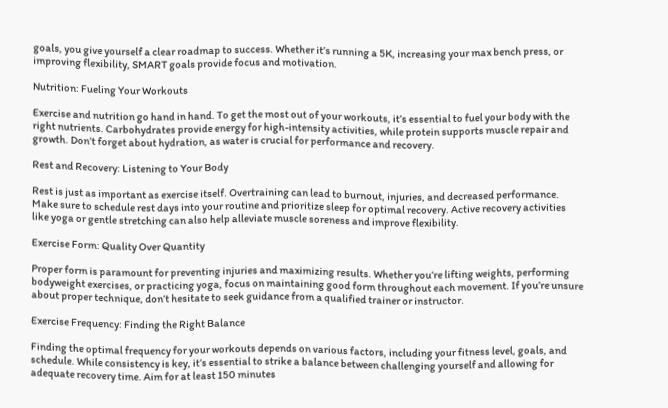goals, you give yourself a clear roadmap to success. Whether it’s running a 5K, increasing your max bench press, or improving flexibility, SMART goals provide focus and motivation.

Nutrition: Fueling Your Workouts

Exercise and nutrition go hand in hand. To get the most out of your workouts, it’s essential to fuel your body with the right nutrients. Carbohydrates provide energy for high-intensity activities, while protein supports muscle repair and growth. Don’t forget about hydration, as water is crucial for performance and recovery.

Rest and Recovery: Listening to Your Body

Rest is just as important as exercise itself. Overtraining can lead to burnout, injuries, and decreased performance. Make sure to schedule rest days into your routine and prioritize sleep for optimal recovery. Active recovery activities like yoga or gentle stretching can also help alleviate muscle soreness and improve flexibility.

Exercise Form: Quality Over Quantity

Proper form is paramount for preventing injuries and maximizing results. Whether you’re lifting weights, performing bodyweight exercises, or practicing yoga, focus on maintaining good form throughout each movement. If you’re unsure about proper technique, don’t hesitate to seek guidance from a qualified trainer or instructor.

Exercise Frequency: Finding the Right Balance

Finding the optimal frequency for your workouts depends on various factors, including your fitness level, goals, and schedule. While consistency is key, it’s essential to strike a balance between challenging yourself and allowing for adequate recovery time. Aim for at least 150 minutes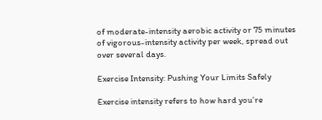of moderate-intensity aerobic activity or 75 minutes of vigorous-intensity activity per week, spread out over several days.

Exercise Intensity: Pushing Your Limits Safely

Exercise intensity refers to how hard you’re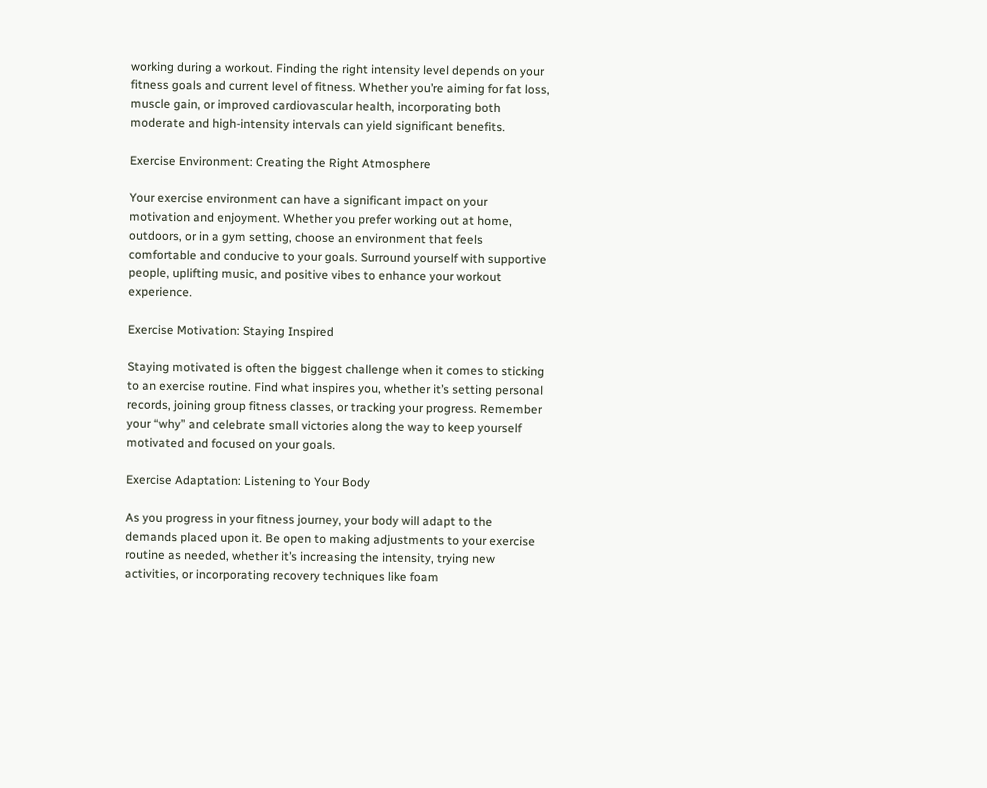working during a workout. Finding the right intensity level depends on your fitness goals and current level of fitness. Whether you’re aiming for fat loss, muscle gain, or improved cardiovascular health, incorporating both moderate and high-intensity intervals can yield significant benefits.

Exercise Environment: Creating the Right Atmosphere

Your exercise environment can have a significant impact on your motivation and enjoyment. Whether you prefer working out at home, outdoors, or in a gym setting, choose an environment that feels comfortable and conducive to your goals. Surround yourself with supportive people, uplifting music, and positive vibes to enhance your workout experience.

Exercise Motivation: Staying Inspired

Staying motivated is often the biggest challenge when it comes to sticking to an exercise routine. Find what inspires you, whether it’s setting personal records, joining group fitness classes, or tracking your progress. Remember your “why” and celebrate small victories along the way to keep yourself motivated and focused on your goals.

Exercise Adaptation: Listening to Your Body

As you progress in your fitness journey, your body will adapt to the demands placed upon it. Be open to making adjustments to your exercise routine as needed, whether it’s increasing the intensity, trying new activities, or incorporating recovery techniques like foam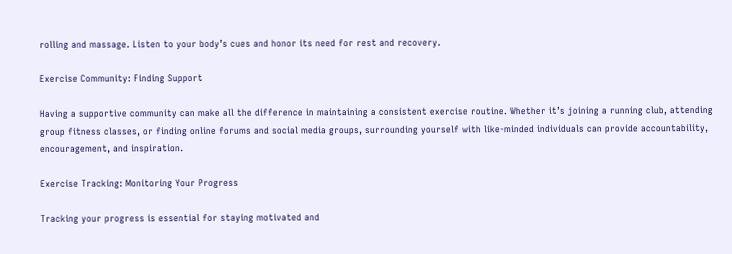rolling and massage. Listen to your body’s cues and honor its need for rest and recovery.

Exercise Community: Finding Support

Having a supportive community can make all the difference in maintaining a consistent exercise routine. Whether it’s joining a running club, attending group fitness classes, or finding online forums and social media groups, surrounding yourself with like-minded individuals can provide accountability, encouragement, and inspiration.

Exercise Tracking: Monitoring Your Progress

Tracking your progress is essential for staying motivated and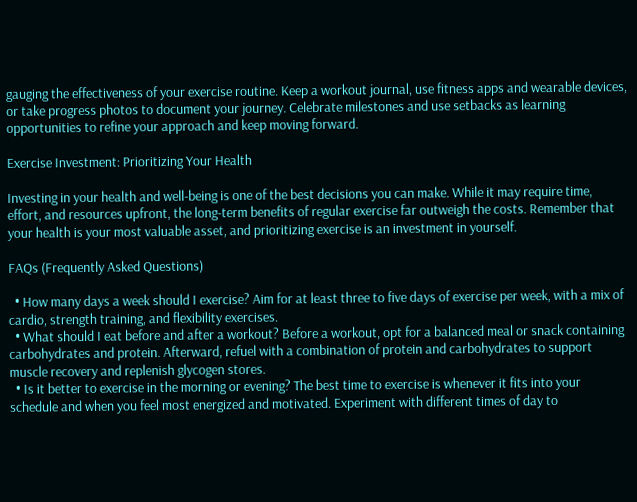gauging the effectiveness of your exercise routine. Keep a workout journal, use fitness apps and wearable devices, or take progress photos to document your journey. Celebrate milestones and use setbacks as learning opportunities to refine your approach and keep moving forward.

Exercise Investment: Prioritizing Your Health

Investing in your health and well-being is one of the best decisions you can make. While it may require time, effort, and resources upfront, the long-term benefits of regular exercise far outweigh the costs. Remember that your health is your most valuable asset, and prioritizing exercise is an investment in yourself.

FAQs (Frequently Asked Questions)

  • How many days a week should I exercise? Aim for at least three to five days of exercise per week, with a mix of cardio, strength training, and flexibility exercises.
  • What should I eat before and after a workout? Before a workout, opt for a balanced meal or snack containing carbohydrates and protein. Afterward, refuel with a combination of protein and carbohydrates to support muscle recovery and replenish glycogen stores.
  • Is it better to exercise in the morning or evening? The best time to exercise is whenever it fits into your schedule and when you feel most energized and motivated. Experiment with different times of day to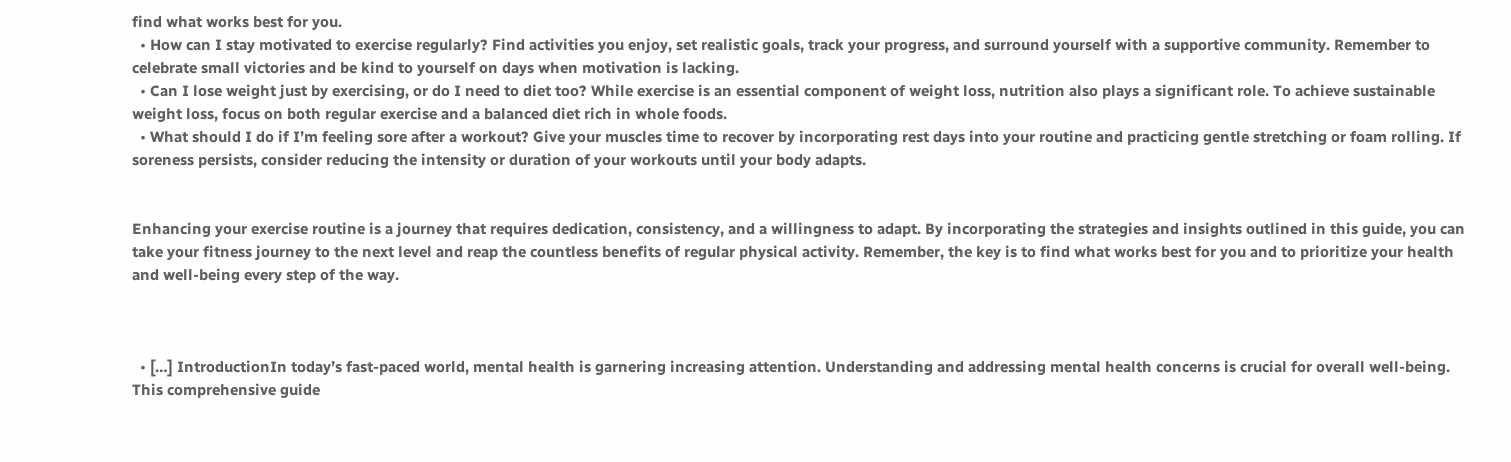find what works best for you.
  • How can I stay motivated to exercise regularly? Find activities you enjoy, set realistic goals, track your progress, and surround yourself with a supportive community. Remember to celebrate small victories and be kind to yourself on days when motivation is lacking.
  • Can I lose weight just by exercising, or do I need to diet too? While exercise is an essential component of weight loss, nutrition also plays a significant role. To achieve sustainable weight loss, focus on both regular exercise and a balanced diet rich in whole foods.
  • What should I do if I’m feeling sore after a workout? Give your muscles time to recover by incorporating rest days into your routine and practicing gentle stretching or foam rolling. If soreness persists, consider reducing the intensity or duration of your workouts until your body adapts.


Enhancing your exercise routine is a journey that requires dedication, consistency, and a willingness to adapt. By incorporating the strategies and insights outlined in this guide, you can take your fitness journey to the next level and reap the countless benefits of regular physical activity. Remember, the key is to find what works best for you and to prioritize your health and well-being every step of the way.



  • […] IntroductionIn today’s fast-paced world, mental health is garnering increasing attention. Understanding and addressing mental health concerns is crucial for overall well-being. This comprehensive guide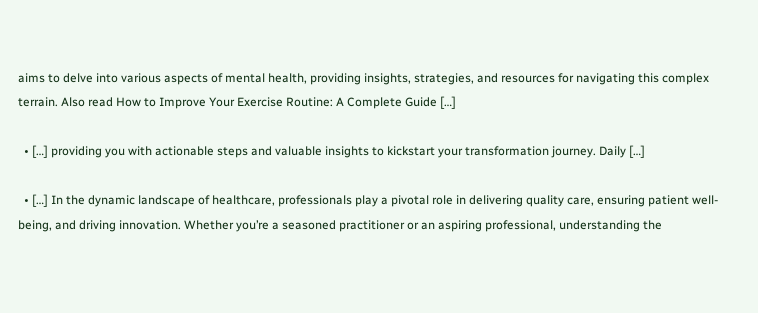aims to delve into various aspects of mental health, providing insights, strategies, and resources for navigating this complex terrain. Also read How to Improve Your Exercise Routine: A Complete Guide […]

  • […] providing you with actionable steps and valuable insights to kickstart your transformation journey. Daily […]

  • […] In the dynamic landscape of healthcare, professionals play a pivotal role in delivering quality care, ensuring patient well-being, and driving innovation. Whether you’re a seasoned practitioner or an aspiring professional, understanding the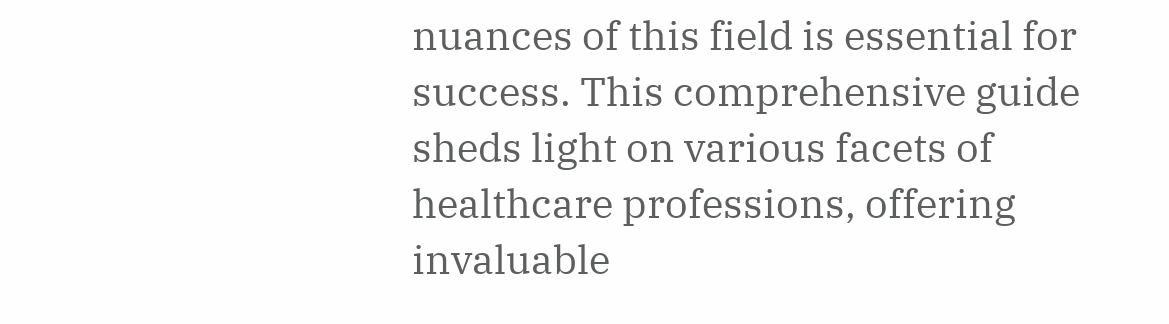nuances of this field is essential for success. This comprehensive guide sheds light on various facets of healthcare professions, offering invaluable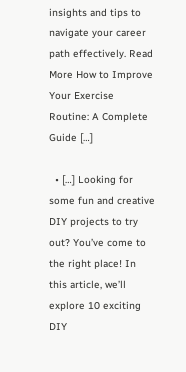insights and tips to navigate your career path effectively. Read More How to Improve Your Exercise Routine: A Complete Guide […]

  • […] Looking for some fun and creative DIY projects to try out? You’ve come to the right place! In this article, we’ll explore 10 exciting DIY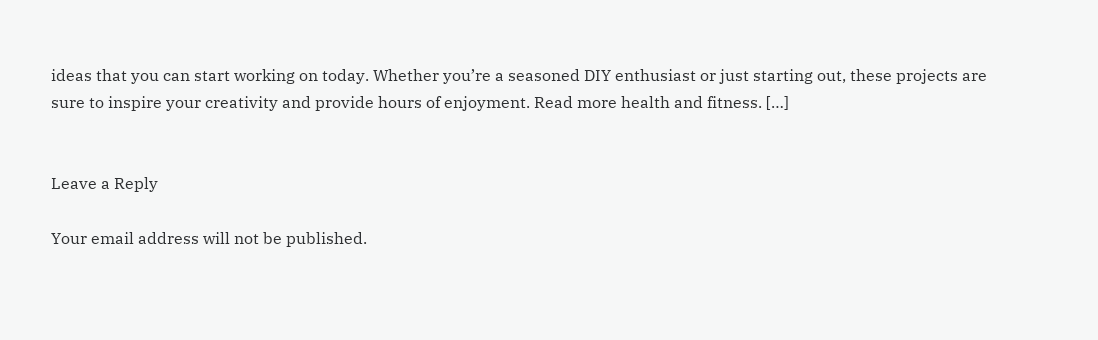ideas that you can start working on today. Whether you’re a seasoned DIY enthusiast or just starting out, these projects are sure to inspire your creativity and provide hours of enjoyment. Read more health and fitness. […]


Leave a Reply

Your email address will not be published.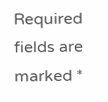Required fields are marked *